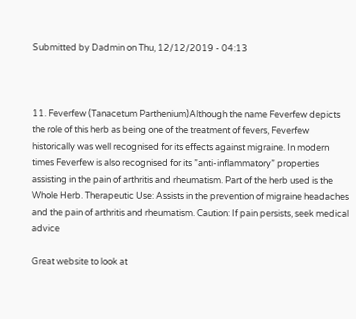Submitted by Dadmin on Thu, 12/12/2019 - 04:13



11. Feverfew (Tanacetum Parthenium)Although the name Feverfew depicts the role of this herb as being one of the treatment of fevers, Feverfew historically was well recognised for its effects against migraine. In modern times Feverfew is also recognised for its ”anti-inflammatory” properties assisting in the pain of arthritis and rheumatism. Part of the herb used is the Whole Herb. Therapeutic Use: Assists in the prevention of migraine headaches and the pain of arthritis and rheumatism. Caution: If pain persists, seek medical advice

Great website to look at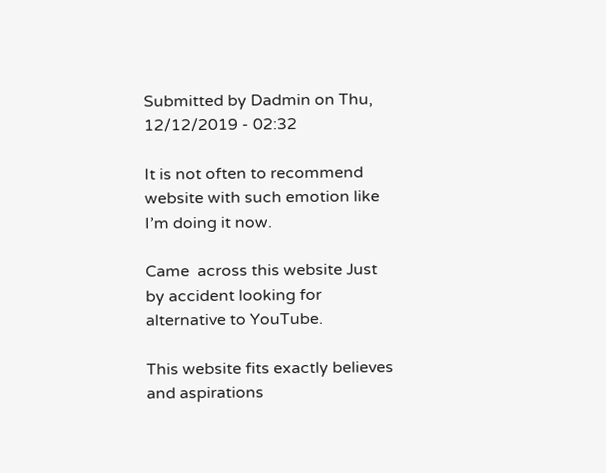Submitted by Dadmin on Thu, 12/12/2019 - 02:32

It is not often to recommend website with such emotion like I’m doing it now.

Came  across this website Just by accident looking for alternative to YouTube.

This website fits exactly believes and aspirations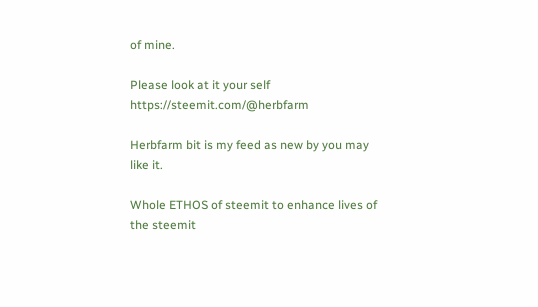of mine.

Please look at it your self  https://steemit.com/@herbfarm

Herbfarm bit is my feed as new by you may like it.

Whole ETHOS of steemit to enhance lives of the steemit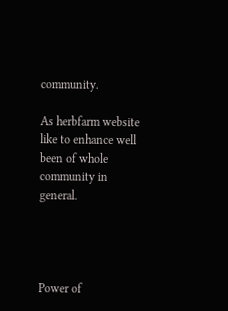community.

As herbfarm website like to enhance well been of whole community in general.




Power of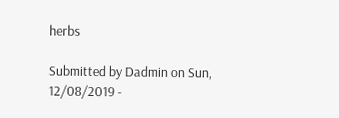herbs

Submitted by Dadmin on Sun, 12/08/2019 -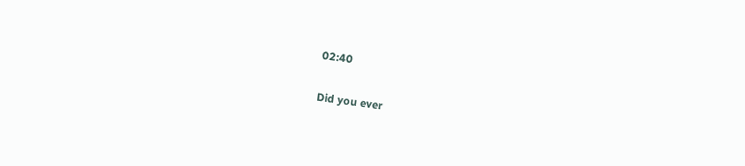02:40


Did you ever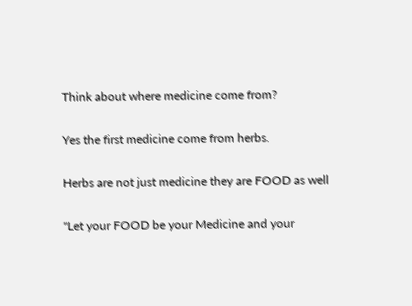Think about where medicine come from?

Yes the first medicine come from herbs.

Herbs are not just medicine they are FOOD as well

"Let your FOOD be your Medicine and your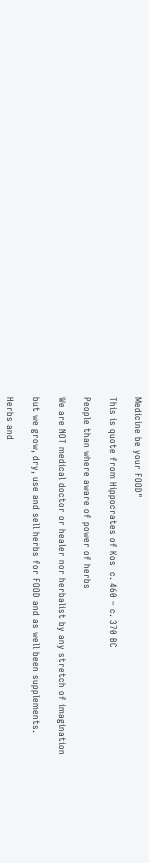Medicine be your FOOD"

This is quote from Hippocrates of Kos  c. 460 – c. 370 BC

People than where aware of power of herbs

We are NOT medical doctor or healer nor herbalist by any stretch of imagination

but we grow, dry, use and sell herbs for FOOD and as well been supplements.

Herbs and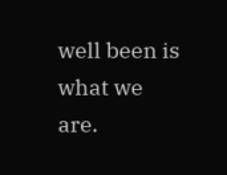well been is what we are.